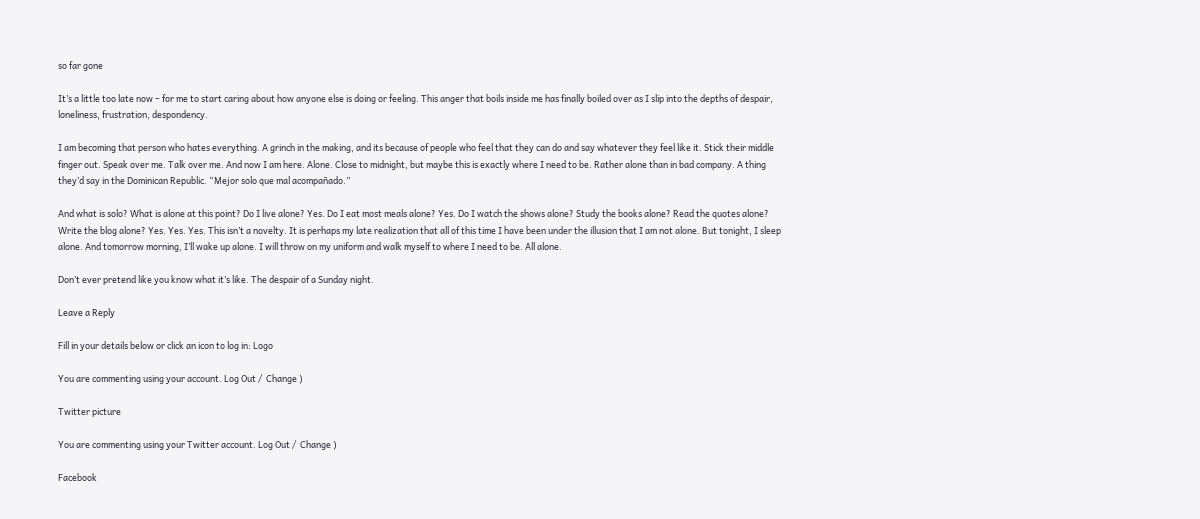so far gone

It’s a little too late now – for me to start caring about how anyone else is doing or feeling. This anger that boils inside me has finally boiled over as I slip into the depths of despair, loneliness, frustration, despondency.

I am becoming that person who hates everything. A grinch in the making, and its because of people who feel that they can do and say whatever they feel like it. Stick their middle finger out. Speak over me. Talk over me. And now I am here. Alone. Close to midnight, but maybe this is exactly where I need to be. Rather alone than in bad company. A thing they’d say in the Dominican Republic. “Mejor solo que mal acompañado.”

And what is solo? What is alone at this point? Do I live alone? Yes. Do I eat most meals alone? Yes. Do I watch the shows alone? Study the books alone? Read the quotes alone? Write the blog alone? Yes. Yes. Yes. This isn’t a novelty. It is perhaps my late realization that all of this time I have been under the illusion that I am not alone. But tonight, I sleep alone. And tomorrow morning, I’ll wake up alone. I will throw on my uniform and walk myself to where I need to be. All alone.

Don’t ever pretend like you know what it’s like. The despair of a Sunday night.

Leave a Reply

Fill in your details below or click an icon to log in: Logo

You are commenting using your account. Log Out /  Change )

Twitter picture

You are commenting using your Twitter account. Log Out /  Change )

Facebook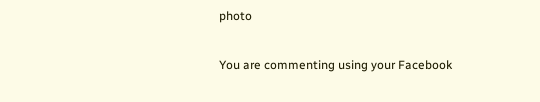photo

You are commenting using your Facebook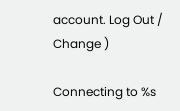account. Log Out /  Change )

Connecting to %s